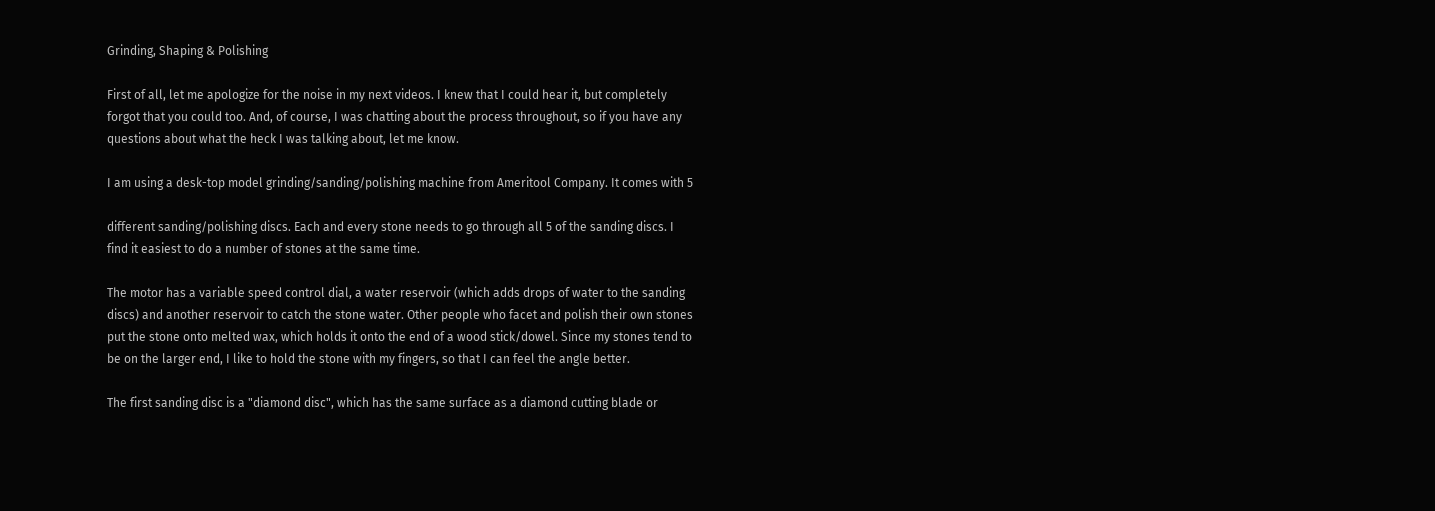Grinding, Shaping & Polishing

First of all, let me apologize for the noise in my next videos. I knew that I could hear it, but completely forgot that you could too. And, of course, I was chatting about the process throughout, so if you have any questions about what the heck I was talking about, let me know.

I am using a desk-top model grinding/sanding/polishing machine from Ameritool Company. It comes with 5

different sanding/polishing discs. Each and every stone needs to go through all 5 of the sanding discs. I find it easiest to do a number of stones at the same time.

The motor has a variable speed control dial, a water reservoir (which adds drops of water to the sanding discs) and another reservoir to catch the stone water. Other people who facet and polish their own stones put the stone onto melted wax, which holds it onto the end of a wood stick/dowel. Since my stones tend to be on the larger end, I like to hold the stone with my fingers, so that I can feel the angle better.

The first sanding disc is a "diamond disc", which has the same surface as a diamond cutting blade or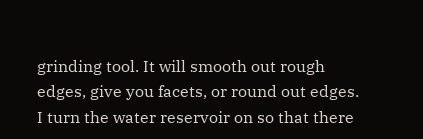grinding tool. It will smooth out rough edges, give you facets, or round out edges. I turn the water reservoir on so that there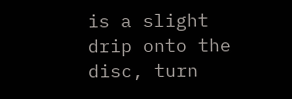is a slight drip onto the disc, turn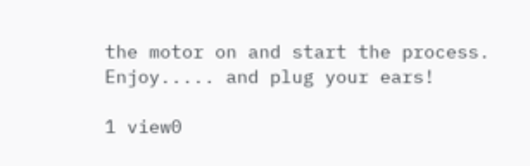the motor on and start the process. Enjoy..... and plug your ears!

1 view0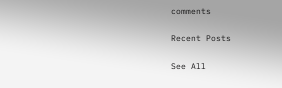comments

Recent Posts

See All